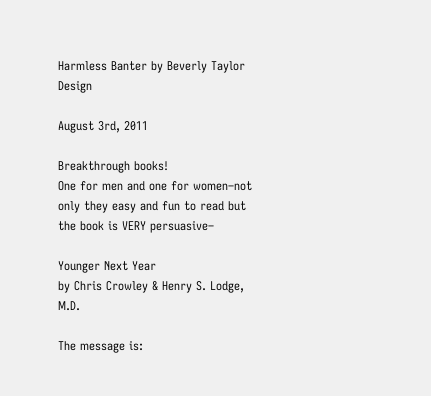Harmless Banter by Beverly Taylor Design

August 3rd, 2011

Breakthrough books!
One for men and one for women–not only they easy and fun to read but the book is VERY persuasive–

Younger Next Year
by Chris Crowley & Henry S. Lodge, M.D.

The message is: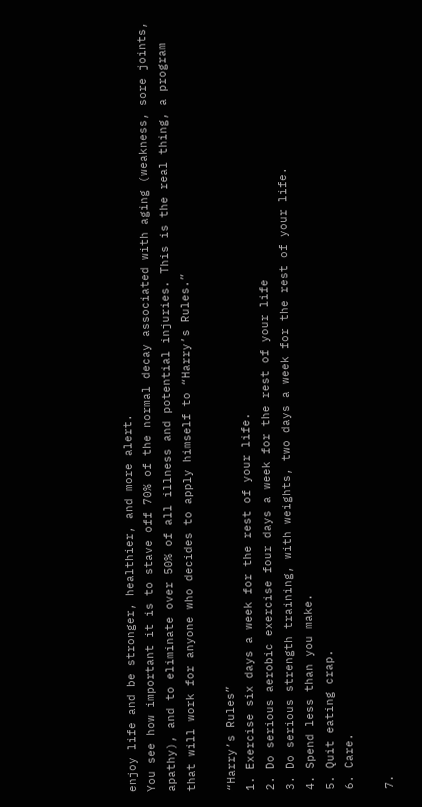enjoy life and be stronger, healthier, and more alert.
You see how important it is to stave off 70% of the normal decay associated with aging (weakness, sore joints, apathy), and to eliminate over 50% of all illness and potential injuries. This is the real thing, a program that will work for anyone who decides to apply himself to “Harry’s Rules.”

“Harry’s Rules”
1. Exercise six days a week for the rest of your life.
2. Do serious aerobic exercise four days a week for the rest of your life
3. Do serious strength training, with weights, two days a week for the rest of your life.
4. Spend less than you make.
5. Quit eating crap.
6. Care.

7.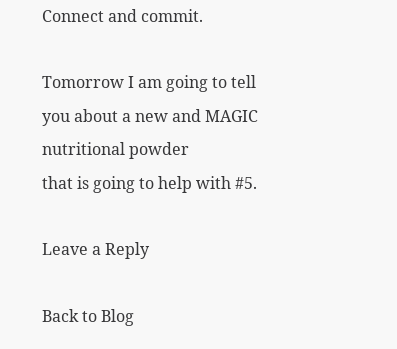Connect and commit.

Tomorrow I am going to tell you about a new and MAGIC nutritional powder
that is going to help with #5.

Leave a Reply

Back to Blog